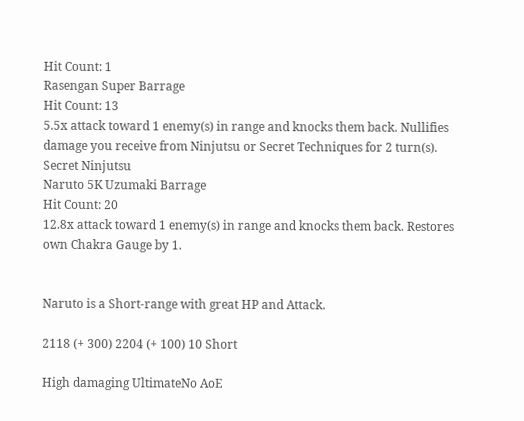Hit Count: 1
Rasengan Super Barrage
Hit Count: 13
5.5x attack toward 1 enemy(s) in range and knocks them back. Nullifies damage you receive from Ninjutsu or Secret Techniques for 2 turn(s).
Secret Ninjutsu
Naruto 5K Uzumaki Barrage
Hit Count: 20
12.8x attack toward 1 enemy(s) in range and knocks them back. Restores own Chakra Gauge by 1.


Naruto is a Short-range with great HP and Attack.

2118 (+ 300) 2204 (+ 100) 10 Short

High damaging UltimateNo AoE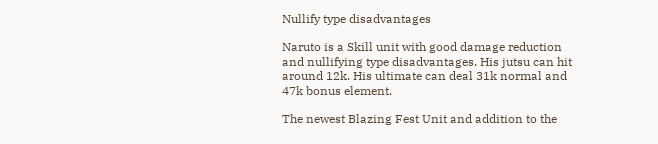Nullify type disadvantages

Naruto is a Skill unit with good damage reduction and nullifying type disadvantages. His jutsu can hit around 12k. His ultimate can deal 31k normal and 47k bonus element.

The newest Blazing Fest Unit and addition to the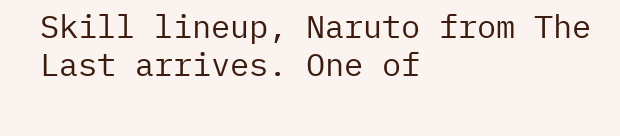Skill lineup, Naruto from The Last arrives. One of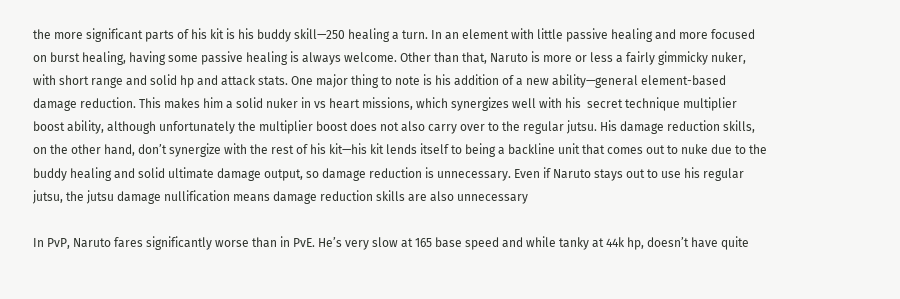the more significant parts of his kit is his buddy skill—250 healing a turn. In an element with little passive healing and more focused on burst healing, having some passive healing is always welcome. Other than that, Naruto is more or less a fairly gimmicky nuker, with short range and solid hp and attack stats. One major thing to note is his addition of a new ability—general element-based damage reduction. This makes him a solid nuker in vs heart missions, which synergizes well with his  secret technique multiplier boost ability, although unfortunately the multiplier boost does not also carry over to the regular jutsu. His damage reduction skills, on the other hand, don’t synergize with the rest of his kit—his kit lends itself to being a backline unit that comes out to nuke due to the buddy healing and solid ultimate damage output, so damage reduction is unnecessary. Even if Naruto stays out to use his regular jutsu, the jutsu damage nullification means damage reduction skills are also unnecessary

In PvP, Naruto fares significantly worse than in PvE. He’s very slow at 165 base speed and while tanky at 44k hp, doesn’t have quite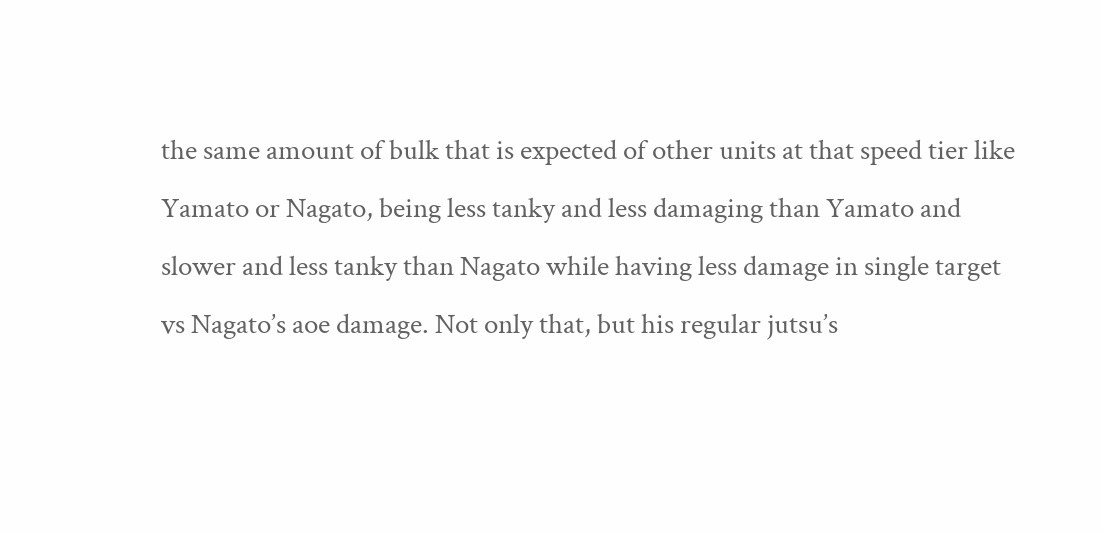the same amount of bulk that is expected of other units at that speed tier like Yamato or Nagato, being less tanky and less damaging than Yamato and slower and less tanky than Nagato while having less damage in single target vs Nagato’s aoe damage. Not only that, but his regular jutsu’s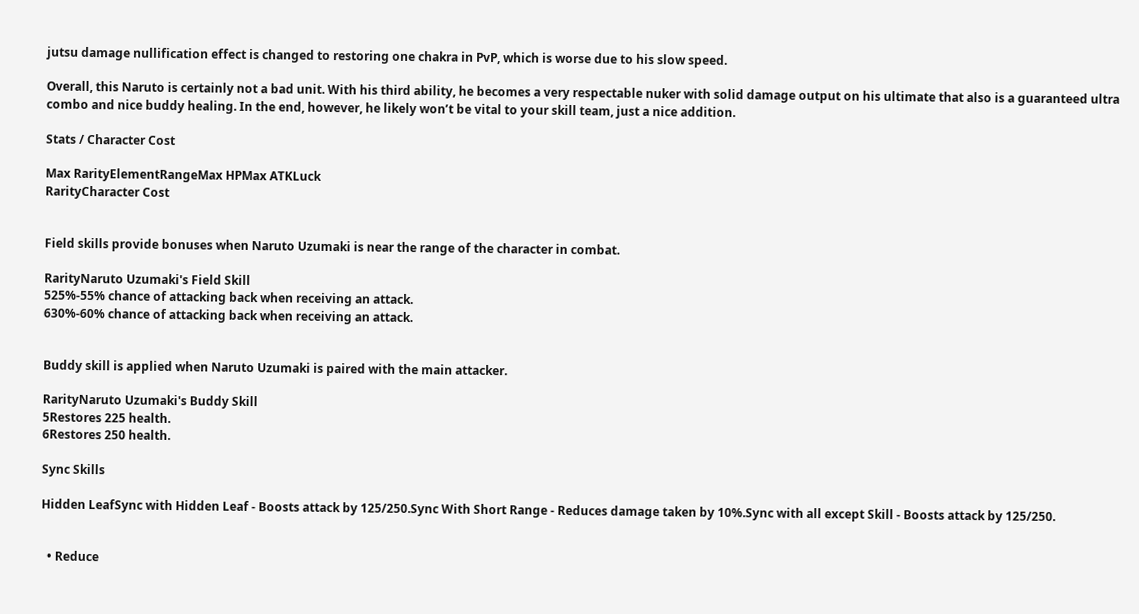jutsu damage nullification effect is changed to restoring one chakra in PvP, which is worse due to his slow speed.

Overall, this Naruto is certainly not a bad unit. With his third ability, he becomes a very respectable nuker with solid damage output on his ultimate that also is a guaranteed ultra combo and nice buddy healing. In the end, however, he likely won’t be vital to your skill team, just a nice addition.

Stats / Character Cost

Max RarityElementRangeMax HPMax ATKLuck
RarityCharacter Cost


Field skills provide bonuses when Naruto Uzumaki is near the range of the character in combat.

RarityNaruto Uzumaki's Field Skill
525%-55% chance of attacking back when receiving an attack.
630%-60% chance of attacking back when receiving an attack.


Buddy skill is applied when Naruto Uzumaki is paired with the main attacker.

RarityNaruto Uzumaki's Buddy Skill
5Restores 225 health.
6Restores 250 health.

Sync Skills

Hidden LeafSync with Hidden Leaf - Boosts attack by 125/250.Sync With Short Range - Reduces damage taken by 10%.Sync with all except Skill - Boosts attack by 125/250.


  • Reduce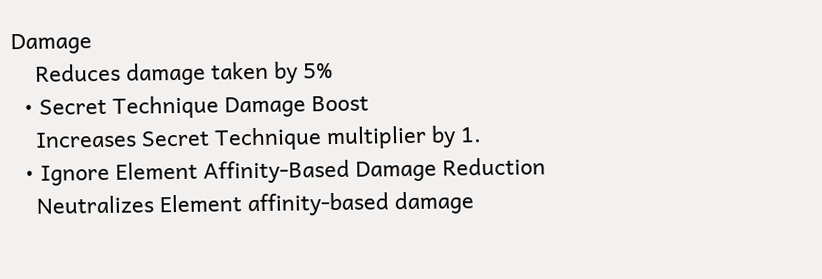Damage
    Reduces damage taken by 5%
  • Secret Technique Damage Boost
    Increases Secret Technique multiplier by 1.
  • Ignore Element Affinity-Based Damage Reduction
    Neutralizes Element affinity-based damage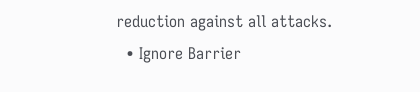reduction against all attacks.
  • Ignore Barrier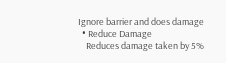Ignore barrier and does damage
  • Reduce Damage
    Reduces damage taken by 5%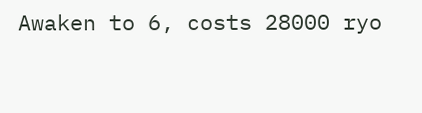Awaken to 6, costs 28000 ryo